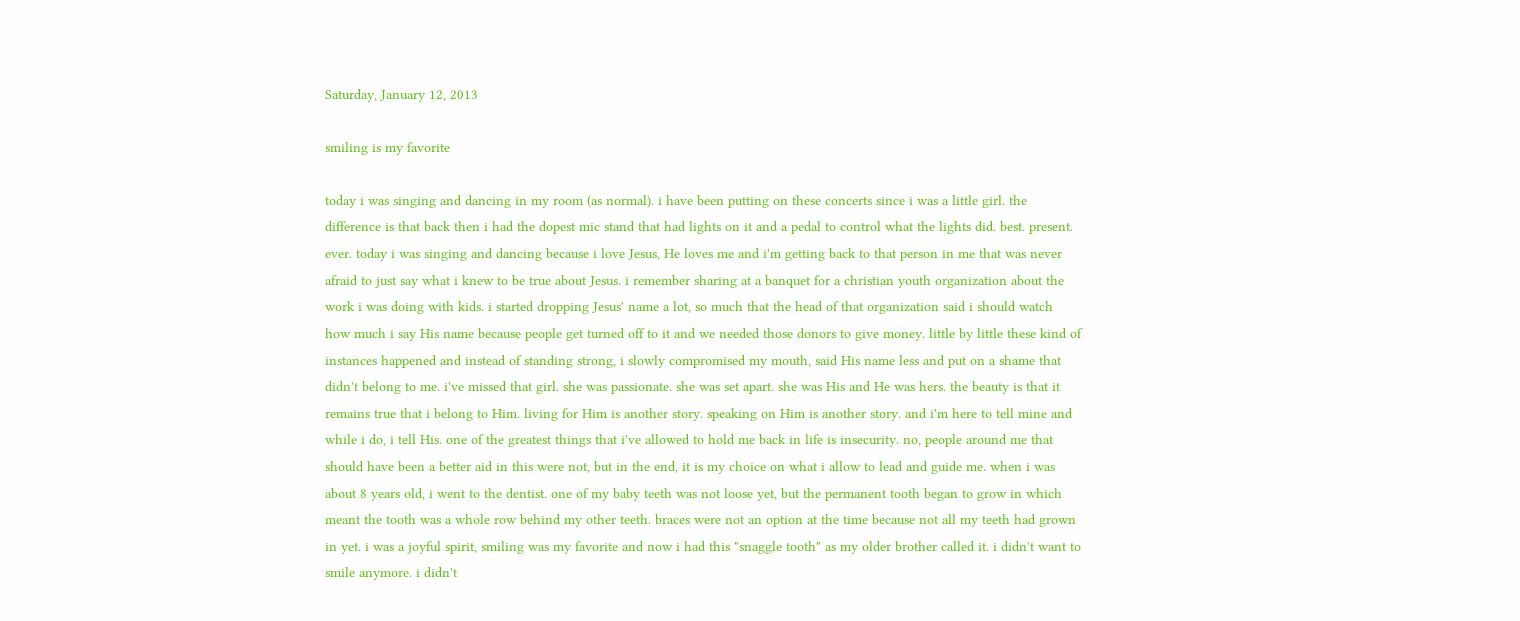Saturday, January 12, 2013

smiling is my favorite

today i was singing and dancing in my room (as normal). i have been putting on these concerts since i was a little girl. the difference is that back then i had the dopest mic stand that had lights on it and a pedal to control what the lights did. best. present. ever. today i was singing and dancing because i love Jesus, He loves me and i'm getting back to that person in me that was never afraid to just say what i knew to be true about Jesus. i remember sharing at a banquet for a christian youth organization about the work i was doing with kids. i started dropping Jesus' name a lot, so much that the head of that organization said i should watch how much i say His name because people get turned off to it and we needed those donors to give money. little by little these kind of instances happened and instead of standing strong, i slowly compromised my mouth, said His name less and put on a shame that didn't belong to me. i've missed that girl. she was passionate. she was set apart. she was His and He was hers. the beauty is that it remains true that i belong to Him. living for Him is another story. speaking on Him is another story. and i'm here to tell mine and while i do, i tell His. one of the greatest things that i've allowed to hold me back in life is insecurity. no, people around me that should have been a better aid in this were not, but in the end, it is my choice on what i allow to lead and guide me. when i was about 8 years old, i went to the dentist. one of my baby teeth was not loose yet, but the permanent tooth began to grow in which meant the tooth was a whole row behind my other teeth. braces were not an option at the time because not all my teeth had grown in yet. i was a joyful spirit, smiling was my favorite and now i had this "snaggle tooth" as my older brother called it. i didn't want to smile anymore. i didn't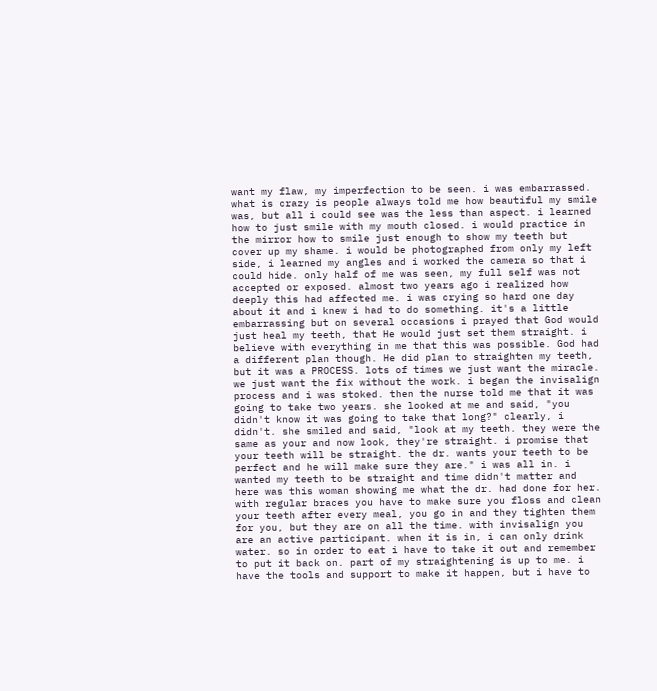want my flaw, my imperfection to be seen. i was embarrassed. what is crazy is people always told me how beautiful my smile was, but all i could see was the less than aspect. i learned how to just smile with my mouth closed. i would practice in the mirror how to smile just enough to show my teeth but cover up my shame. i would be photographed from only my left side, i learned my angles and i worked the camera so that i could hide. only half of me was seen, my full self was not accepted or exposed. almost two years ago i realized how deeply this had affected me. i was crying so hard one day about it and i knew i had to do something. it's a little embarrassing but on several occasions i prayed that God would just heal my teeth, that He would just set them straight. i believe with everything in me that this was possible. God had a different plan though. He did plan to straighten my teeth, but it was a PROCESS. lots of times we just want the miracle. we just want the fix without the work. i began the invisalign process and i was stoked. then the nurse told me that it was going to take two years. she looked at me and said, "you didn't know it was going to take that long?" clearly, i didn't. she smiled and said, "look at my teeth. they were the same as your and now look, they're straight. i promise that your teeth will be straight. the dr. wants your teeth to be perfect and he will make sure they are." i was all in. i wanted my teeth to be straight and time didn't matter and here was this woman showing me what the dr. had done for her. with regular braces you have to make sure you floss and clean your teeth after every meal, you go in and they tighten them for you, but they are on all the time. with invisalign you are an active participant. when it is in, i can only drink water. so in order to eat i have to take it out and remember to put it back on. part of my straightening is up to me. i have the tools and support to make it happen, but i have to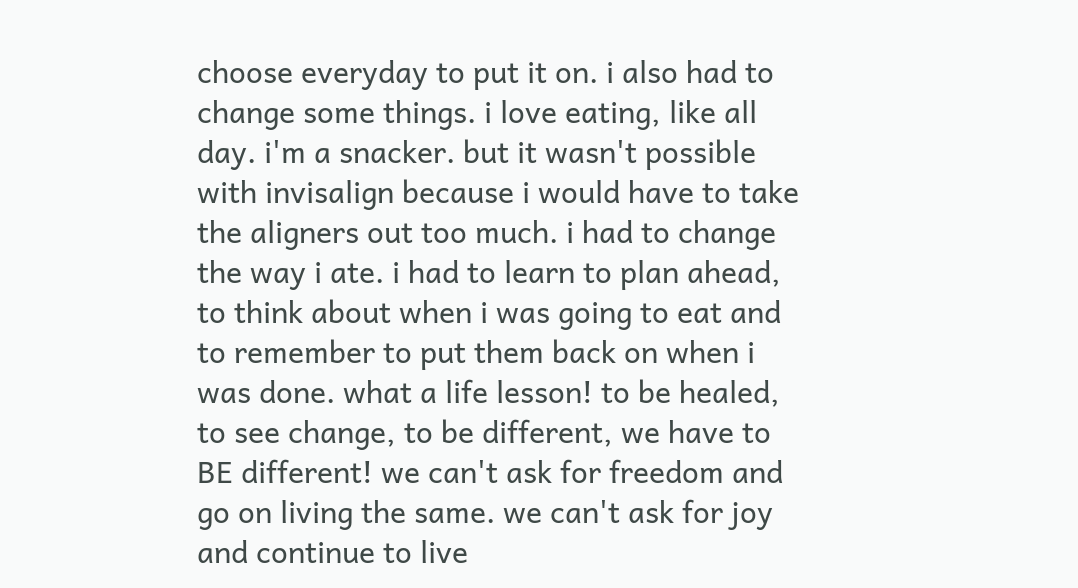choose everyday to put it on. i also had to change some things. i love eating, like all day. i'm a snacker. but it wasn't possible with invisalign because i would have to take the aligners out too much. i had to change the way i ate. i had to learn to plan ahead, to think about when i was going to eat and to remember to put them back on when i was done. what a life lesson! to be healed, to see change, to be different, we have to BE different! we can't ask for freedom and go on living the same. we can't ask for joy and continue to live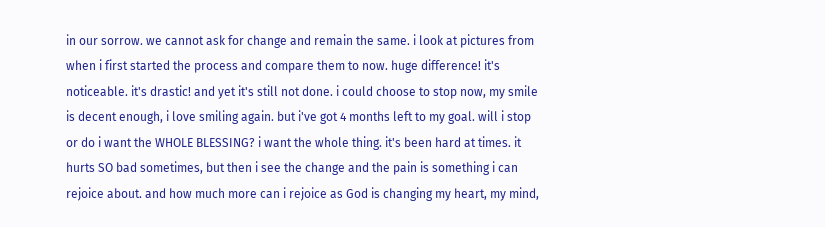in our sorrow. we cannot ask for change and remain the same. i look at pictures from when i first started the process and compare them to now. huge difference! it's noticeable. it's drastic! and yet it's still not done. i could choose to stop now, my smile is decent enough, i love smiling again. but i've got 4 months left to my goal. will i stop or do i want the WHOLE BLESSING? i want the whole thing. it's been hard at times. it hurts SO bad sometimes, but then i see the change and the pain is something i can rejoice about. and how much more can i rejoice as God is changing my heart, my mind,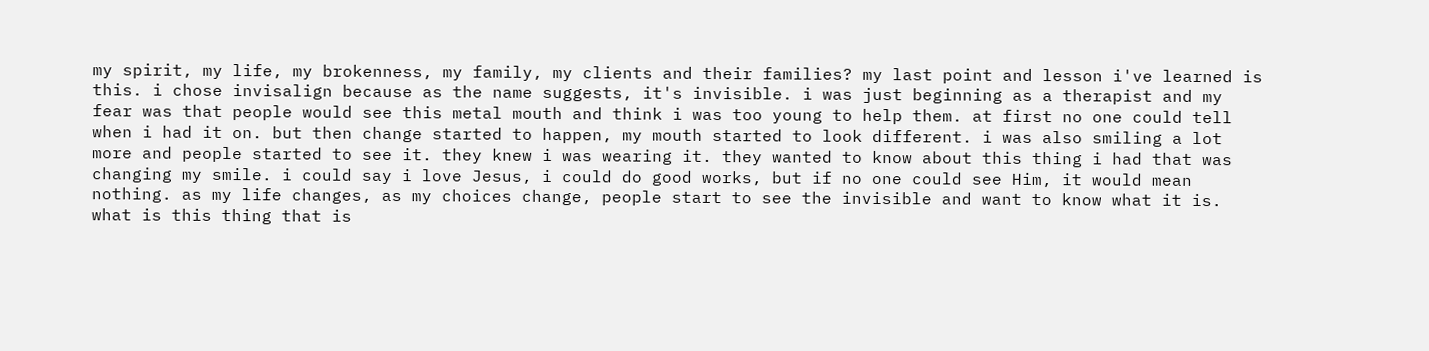my spirit, my life, my brokenness, my family, my clients and their families? my last point and lesson i've learned is this. i chose invisalign because as the name suggests, it's invisible. i was just beginning as a therapist and my fear was that people would see this metal mouth and think i was too young to help them. at first no one could tell when i had it on. but then change started to happen, my mouth started to look different. i was also smiling a lot more and people started to see it. they knew i was wearing it. they wanted to know about this thing i had that was changing my smile. i could say i love Jesus, i could do good works, but if no one could see Him, it would mean nothing. as my life changes, as my choices change, people start to see the invisible and want to know what it is. what is this thing that is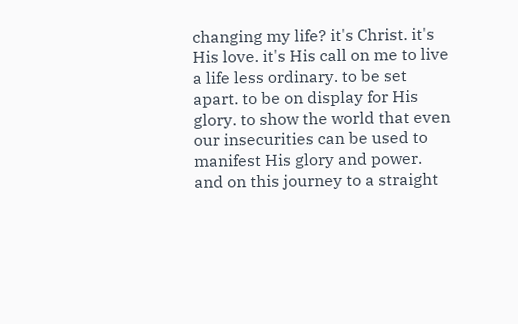changing my life? it's Christ. it's His love. it's His call on me to live a life less ordinary. to be set apart. to be on display for His glory. to show the world that even our insecurities can be used to manifest His glory and power. and on this journey to a straight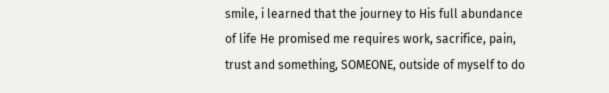smile, i learned that the journey to His full abundance of life He promised me requires work, sacrifice, pain, trust and something, SOMEONE, outside of myself to do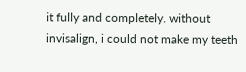it fully and completely. without invisalign, i could not make my teeth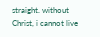straight. without Christ, i cannot live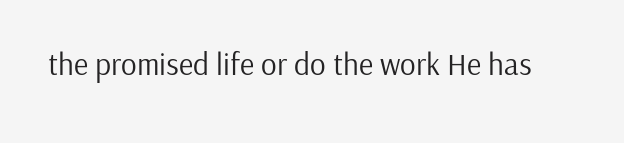the promised life or do the work He has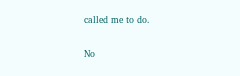called me to do.

No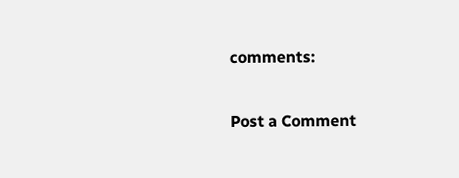comments:

Post a Comment